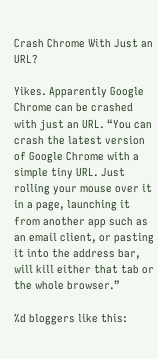Crash Chrome With Just an URL?

Yikes. Apparently Google Chrome can be crashed with just an URL. “You can crash the latest version of Google Chrome with a simple tiny URL. Just rolling your mouse over it in a page, launching it from another app such as an email client, or pasting it into the address bar, will kill either that tab or the whole browser.”

%d bloggers like this: